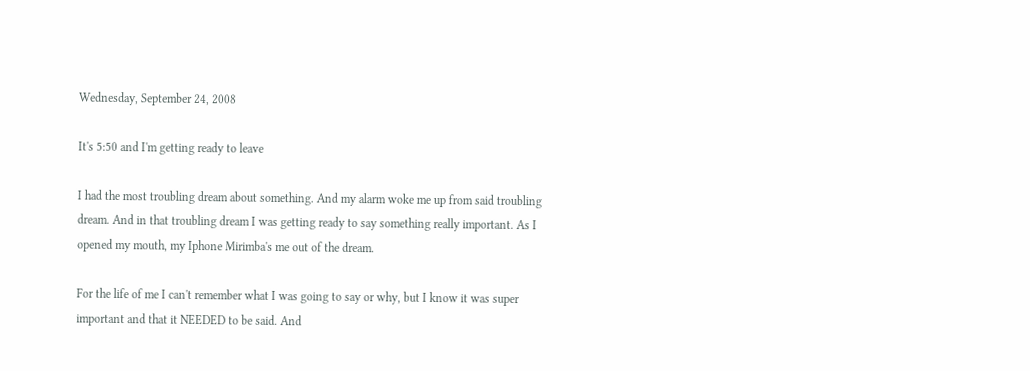Wednesday, September 24, 2008

It's 5:50 and I'm getting ready to leave

I had the most troubling dream about something. And my alarm woke me up from said troubling dream. And in that troubling dream I was getting ready to say something really important. As I opened my mouth, my Iphone Mirimba's me out of the dream.

For the life of me I can't remember what I was going to say or why, but I know it was super important and that it NEEDED to be said. And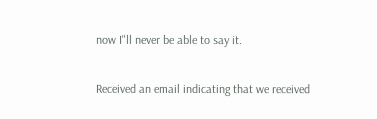now I"ll never be able to say it.

Received an email indicating that we received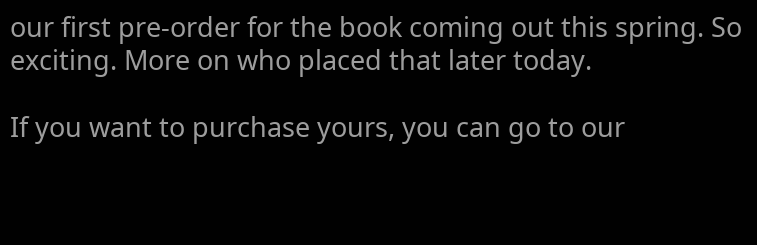our first pre-order for the book coming out this spring. So exciting. More on who placed that later today.

If you want to purchase yours, you can go to our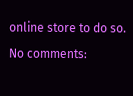online store to do so.

No comments: